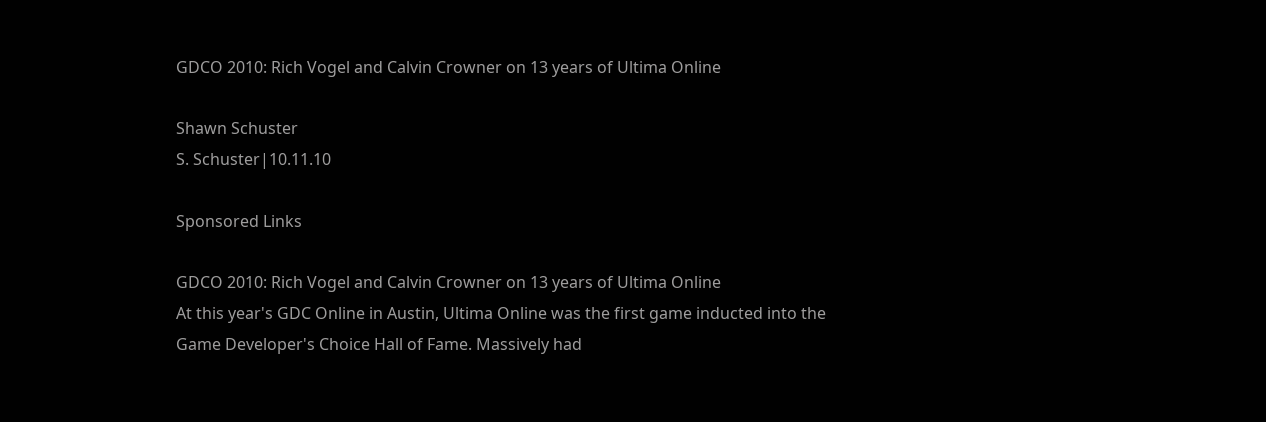GDCO 2010: Rich Vogel and Calvin Crowner on 13 years of Ultima Online

Shawn Schuster
S. Schuster|10.11.10

Sponsored Links

GDCO 2010: Rich Vogel and Calvin Crowner on 13 years of Ultima Online
At this year's GDC Online in Austin, Ultima Online was the first game inducted into the Game Developer's Choice Hall of Fame. Massively had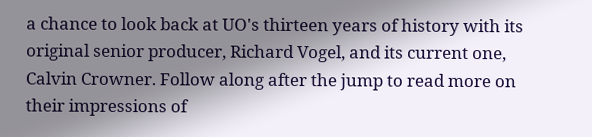a chance to look back at UO's thirteen years of history with its original senior producer, Richard Vogel, and its current one, Calvin Crowner. Follow along after the jump to read more on their impressions of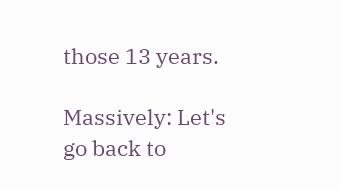those 13 years.

Massively: Let's go back to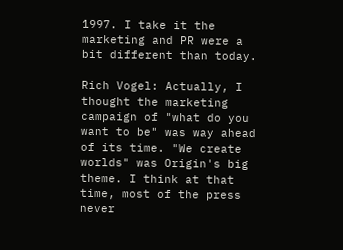1997. I take it the marketing and PR were a bit different than today.

Rich Vogel: Actually, I thought the marketing campaign of "what do you want to be" was way ahead of its time. "We create worlds" was Origin's big theme. I think at that time, most of the press never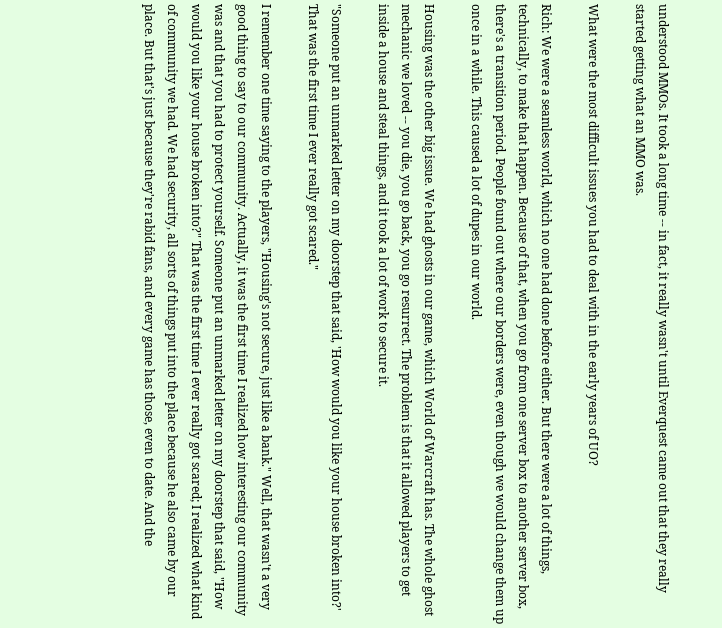understood MMOs. It took a long time -- in fact, it really wasn't until Everquest came out that they really started getting what an MMO was.

What were the most difficult issues you had to deal with in the early years of UO?

Rich: We were a seamless world, which no one had done before either. But there were a lot of things, technically, to make that happen. Because of that, when you go from one server box to another server box, there's a transition period. People found out where our borders were, even though we would change them up once in a while. This caused a lot of dupes in our world.

Housing was the other big issue. We had ghosts in our game, which World of Warcraft has. The whole ghost mechanic we loved -- you die, you go back, you go resurrect. The problem is that it allowed players to get inside a house and steal things, and it took a lot of work to secure it.

"Someone put an unmarked letter on my doorstep that said, 'How would you like your house broken into?' That was the first time I ever really got scared."

I remember one time saying to the players, "Housing's not secure, just like a bank." Well, that wasn't a very good thing to say to our community. Actually, it was the first time I realized how interesting our community was and that you had to protect yourself. Someone put an unmarked letter on my doorstep that said, "How would you like your house broken into?" That was the first time I ever really got scared; I realized what kind of community we had. We had security, all sorts of things put into the place because he also came by our place. But that's just because they're rabid fans, and every game has those, even to date. And the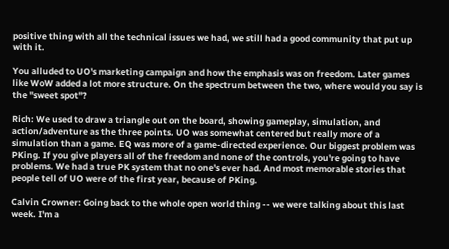positive thing with all the technical issues we had, we still had a good community that put up with it.

You alluded to UO's marketing campaign and how the emphasis was on freedom. Later games like WoW added a lot more structure. On the spectrum between the two, where would you say is the "sweet spot"?

Rich: We used to draw a triangle out on the board, showing gameplay, simulation, and action/adventure as the three points. UO was somewhat centered but really more of a simulation than a game. EQ was more of a game-directed experience. Our biggest problem was PKing. If you give players all of the freedom and none of the controls, you're going to have problems. We had a true PK system that no one's ever had. And most memorable stories that people tell of UO were of the first year, because of PKing.

Calvin Crowner: Going back to the whole open world thing -- we were talking about this last week. I'm a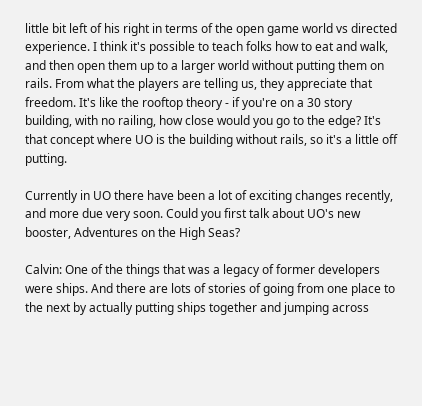little bit left of his right in terms of the open game world vs directed experience. I think it's possible to teach folks how to eat and walk, and then open them up to a larger world without putting them on rails. From what the players are telling us, they appreciate that freedom. It's like the rooftop theory - if you're on a 30 story building, with no railing, how close would you go to the edge? It's that concept where UO is the building without rails, so it's a little off putting.

Currently in UO there have been a lot of exciting changes recently, and more due very soon. Could you first talk about UO's new booster, Adventures on the High Seas?

Calvin: One of the things that was a legacy of former developers were ships. And there are lots of stories of going from one place to the next by actually putting ships together and jumping across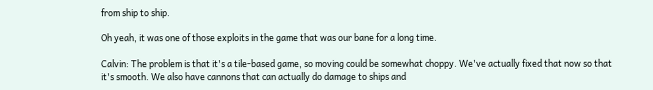from ship to ship.

Oh yeah, it was one of those exploits in the game that was our bane for a long time.

Calvin: The problem is that it's a tile-based game, so moving could be somewhat choppy. We've actually fixed that now so that it's smooth. We also have cannons that can actually do damage to ships and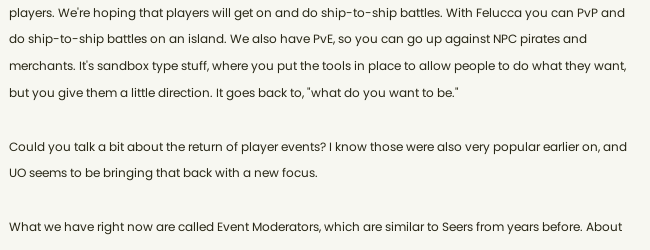players. We're hoping that players will get on and do ship-to-ship battles. With Felucca you can PvP and do ship-to-ship battles on an island. We also have PvE, so you can go up against NPC pirates and merchants. It's sandbox type stuff, where you put the tools in place to allow people to do what they want, but you give them a little direction. It goes back to, "what do you want to be."

Could you talk a bit about the return of player events? I know those were also very popular earlier on, and UO seems to be bringing that back with a new focus.

What we have right now are called Event Moderators, which are similar to Seers from years before. About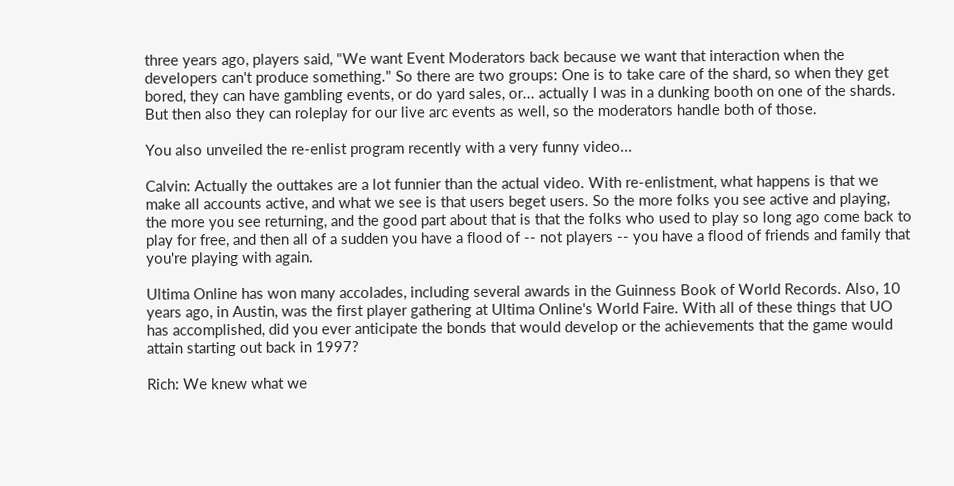three years ago, players said, "We want Event Moderators back because we want that interaction when the developers can't produce something." So there are two groups: One is to take care of the shard, so when they get bored, they can have gambling events, or do yard sales, or... actually I was in a dunking booth on one of the shards. But then also they can roleplay for our live arc events as well, so the moderators handle both of those.

You also unveiled the re-enlist program recently with a very funny video...

Calvin: Actually the outtakes are a lot funnier than the actual video. With re-enlistment, what happens is that we make all accounts active, and what we see is that users beget users. So the more folks you see active and playing, the more you see returning, and the good part about that is that the folks who used to play so long ago come back to play for free, and then all of a sudden you have a flood of -- not players -- you have a flood of friends and family that you're playing with again.

Ultima Online has won many accolades, including several awards in the Guinness Book of World Records. Also, 10 years ago, in Austin, was the first player gathering at Ultima Online's World Faire. With all of these things that UO has accomplished, did you ever anticipate the bonds that would develop or the achievements that the game would attain starting out back in 1997?

Rich: We knew what we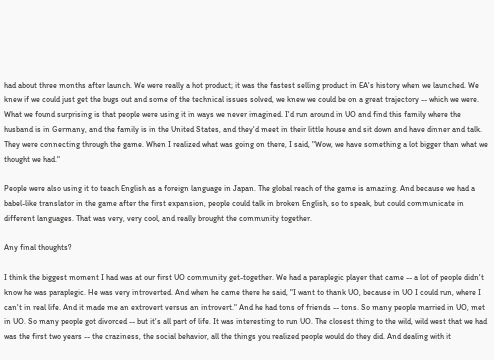had about three months after launch. We were really a hot product; it was the fastest selling product in EA's history when we launched. We knew if we could just get the bugs out and some of the technical issues solved, we knew we could be on a great trajectory -- which we were. What we found surprising is that people were using it in ways we never imagined. I'd run around in UO and find this family where the husband is in Germany, and the family is in the United States, and they'd meet in their little house and sit down and have dinner and talk. They were connecting through the game. When I realized what was going on there, I said, "Wow, we have something a lot bigger than what we thought we had."

People were also using it to teach English as a foreign language in Japan. The global reach of the game is amazing. And because we had a babel-like translator in the game after the first expansion, people could talk in broken English, so to speak, but could communicate in different languages. That was very, very cool, and really brought the community together.

Any final thoughts?

I think the biggest moment I had was at our first UO community get-together. We had a paraplegic player that came -- a lot of people didn't know he was paraplegic. He was very introverted. And when he came there he said, "I want to thank UO, because in UO I could run, where I can't in real life. And it made me an extrovert versus an introvert." And he had tons of friends -- tons. So many people married in UO, met in UO. So many people got divorced -- but it's all part of life. It was interesting to run UO. The closest thing to the wild, wild west that we had was the first two years -- the craziness, the social behavior, all the things you realized people would do they did. And dealing with it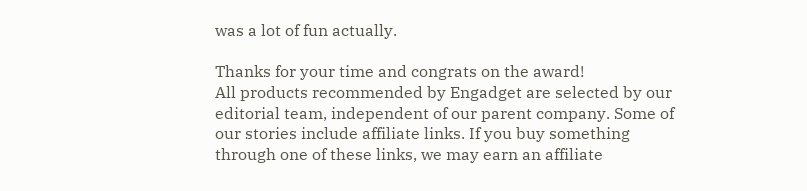was a lot of fun actually.

Thanks for your time and congrats on the award!
All products recommended by Engadget are selected by our editorial team, independent of our parent company. Some of our stories include affiliate links. If you buy something through one of these links, we may earn an affiliate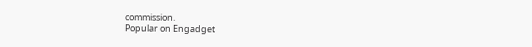commission.
Popular on Engadget